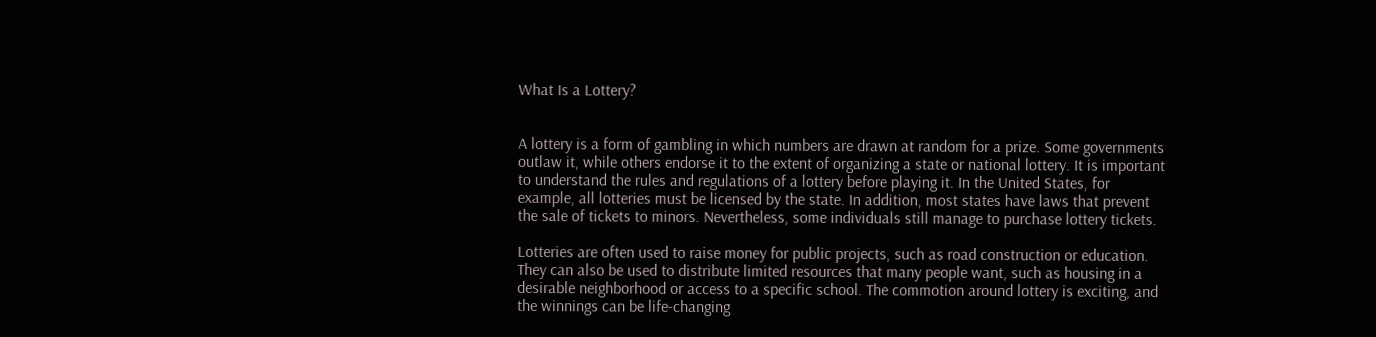What Is a Lottery?


A lottery is a form of gambling in which numbers are drawn at random for a prize. Some governments outlaw it, while others endorse it to the extent of organizing a state or national lottery. It is important to understand the rules and regulations of a lottery before playing it. In the United States, for example, all lotteries must be licensed by the state. In addition, most states have laws that prevent the sale of tickets to minors. Nevertheless, some individuals still manage to purchase lottery tickets.

Lotteries are often used to raise money for public projects, such as road construction or education. They can also be used to distribute limited resources that many people want, such as housing in a desirable neighborhood or access to a specific school. The commotion around lottery is exciting, and the winnings can be life-changing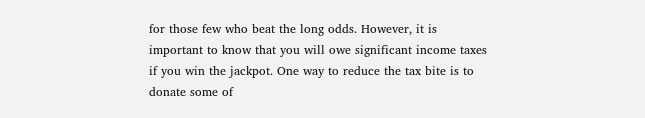for those few who beat the long odds. However, it is important to know that you will owe significant income taxes if you win the jackpot. One way to reduce the tax bite is to donate some of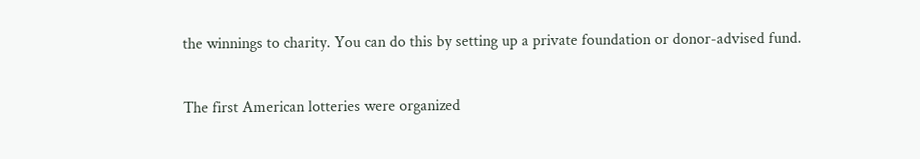the winnings to charity. You can do this by setting up a private foundation or donor-advised fund.

The first American lotteries were organized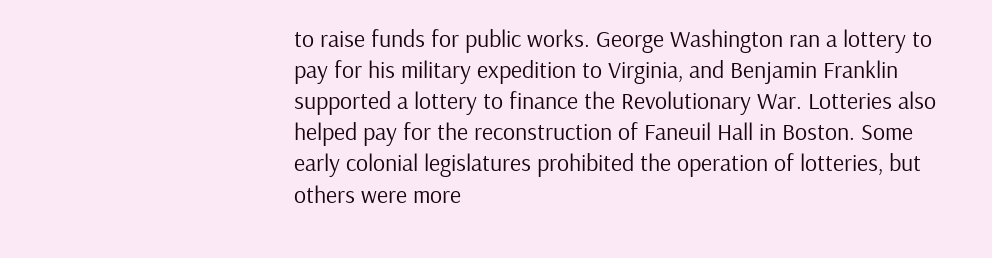to raise funds for public works. George Washington ran a lottery to pay for his military expedition to Virginia, and Benjamin Franklin supported a lottery to finance the Revolutionary War. Lotteries also helped pay for the reconstruction of Faneuil Hall in Boston. Some early colonial legislatures prohibited the operation of lotteries, but others were more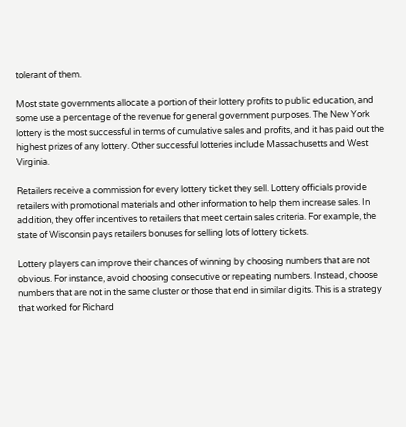tolerant of them.

Most state governments allocate a portion of their lottery profits to public education, and some use a percentage of the revenue for general government purposes. The New York lottery is the most successful in terms of cumulative sales and profits, and it has paid out the highest prizes of any lottery. Other successful lotteries include Massachusetts and West Virginia.

Retailers receive a commission for every lottery ticket they sell. Lottery officials provide retailers with promotional materials and other information to help them increase sales. In addition, they offer incentives to retailers that meet certain sales criteria. For example, the state of Wisconsin pays retailers bonuses for selling lots of lottery tickets.

Lottery players can improve their chances of winning by choosing numbers that are not obvious. For instance, avoid choosing consecutive or repeating numbers. Instead, choose numbers that are not in the same cluster or those that end in similar digits. This is a strategy that worked for Richard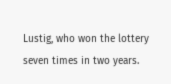Lustig, who won the lottery seven times in two years.